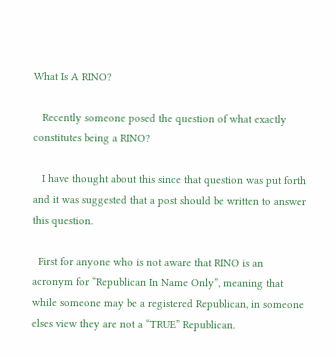What Is A RINO?

   Recently someone posed the question of what exactly constitutes being a RINO?

   I have thought about this since that question was put forth and it was suggested that a post should be written to answer this question.

  First for anyone who is not aware that RINO is an acronym for “Republican In Name Only”, meaning that while someone may be a registered Republican, in someone elses view they are not a “TRUE” Republican.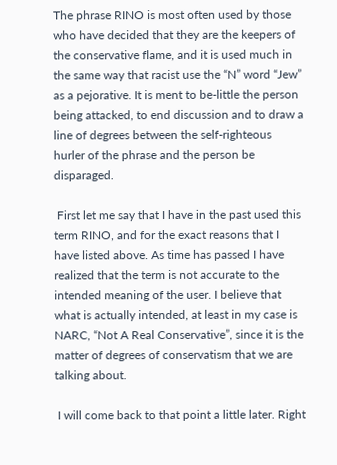The phrase RINO is most often used by those who have decided that they are the keepers of the conservative flame, and it is used much in the same way that racist use the “N” word “Jew” as a pejorative. It is ment to be-little the person being attacked, to end discussion and to draw a line of degrees between the self-righteous hurler of the phrase and the person be disparaged.

 First let me say that I have in the past used this term RINO, and for the exact reasons that I have listed above. As time has passed I have realized that the term is not accurate to the intended meaning of the user. I believe that what is actually intended, at least in my case is NARC, “Not A Real Conservative”, since it is the matter of degrees of conservatism that we are talking about.

 I will come back to that point a little later. Right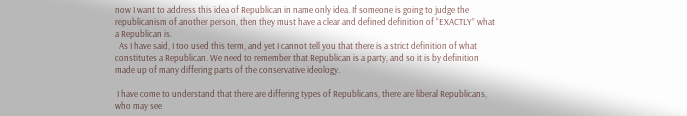now I want to address this idea of Republican in name only idea. If someone is going to judge the republicanism of another person, then they must have a clear and defined definition of “EXACTLY” what a Republican is.
  As I have said, I too used this term, and yet I cannot tell you that there is a strict definition of what constitutes a Republican. We need to remember that Republican is a party, and so it is by definition made up of many differing parts of the conservative ideology.

 I have come to understand that there are differing types of Republicans, there are liberal Republicans, who may see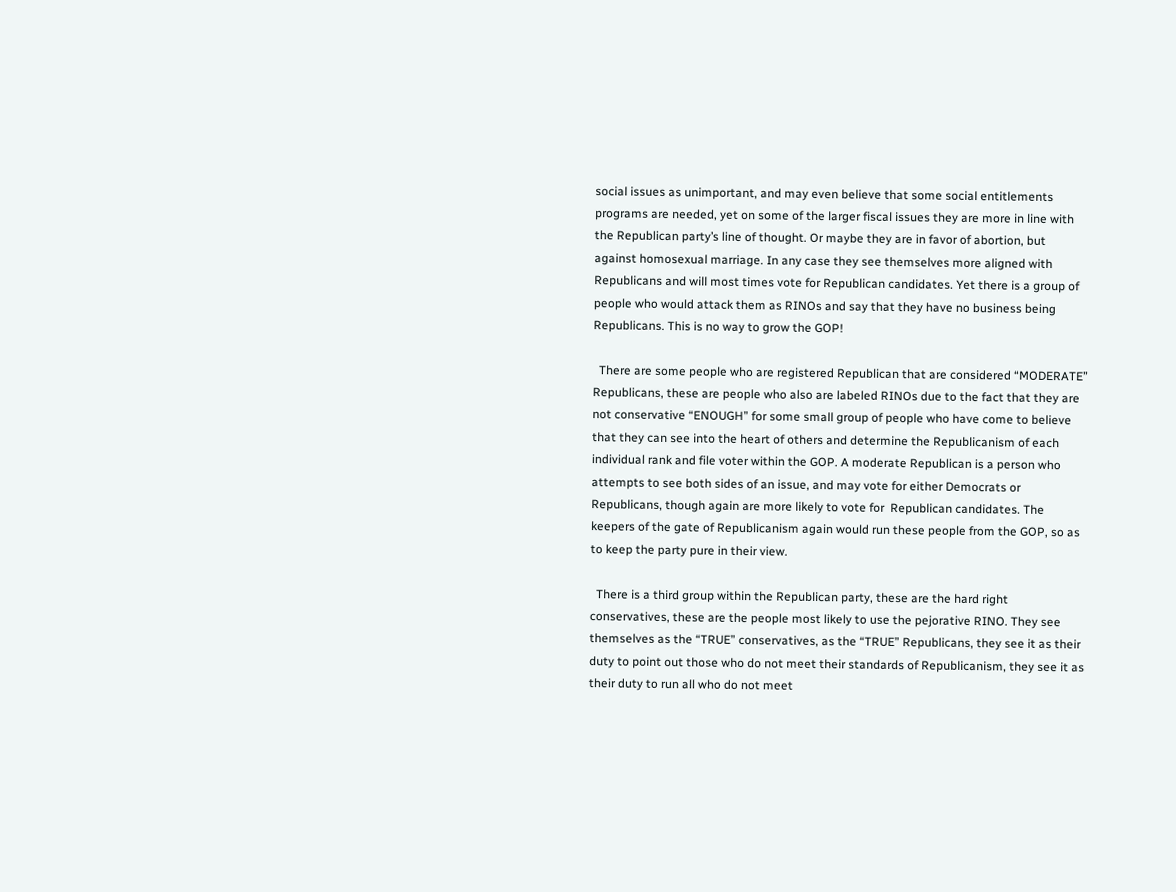social issues as unimportant, and may even believe that some social entitlements programs are needed, yet on some of the larger fiscal issues they are more in line with the Republican party’s line of thought. Or maybe they are in favor of abortion, but against homosexual marriage. In any case they see themselves more aligned with Republicans and will most times vote for Republican candidates. Yet there is a group of people who would attack them as RINOs and say that they have no business being Republicans. This is no way to grow the GOP!

  There are some people who are registered Republican that are considered “MODERATE” Republicans, these are people who also are labeled RINOs due to the fact that they are not conservative “ENOUGH” for some small group of people who have come to believe that they can see into the heart of others and determine the Republicanism of each individual rank and file voter within the GOP. A moderate Republican is a person who attempts to see both sides of an issue, and may vote for either Democrats or Republicans, though again are more likely to vote for  Republican candidates. The keepers of the gate of Republicanism again would run these people from the GOP, so as to keep the party pure in their view.

  There is a third group within the Republican party, these are the hard right conservatives, these are the people most likely to use the pejorative RINO. They see themselves as the “TRUE” conservatives, as the “TRUE” Republicans, they see it as their duty to point out those who do not meet their standards of Republicanism, they see it as their duty to run all who do not meet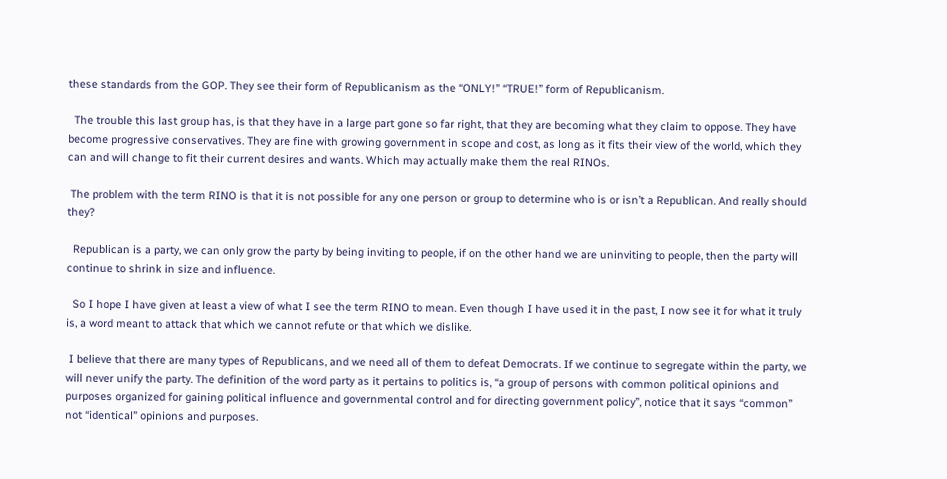these standards from the GOP. They see their form of Republicanism as the “ONLY!” “TRUE!” form of Republicanism.

  The trouble this last group has, is that they have in a large part gone so far right, that they are becoming what they claim to oppose. They have become progressive conservatives. They are fine with growing government in scope and cost, as long as it fits their view of the world, which they can and will change to fit their current desires and wants. Which may actually make them the real RINOs.

 The problem with the term RINO is that it is not possible for any one person or group to determine who is or isn’t a Republican. And really should they?

  Republican is a party, we can only grow the party by being inviting to people, if on the other hand we are uninviting to people, then the party will continue to shrink in size and influence.

  So I hope I have given at least a view of what I see the term RINO to mean. Even though I have used it in the past, I now see it for what it truly is, a word meant to attack that which we cannot refute or that which we dislike.

 I believe that there are many types of Republicans, and we need all of them to defeat Democrats. If we continue to segregate within the party, we will never unify the party. The definition of the word party as it pertains to politics is, “a group of persons with common political opinions and purposes organized for gaining political influence and governmental control and for directing government policy”, notice that it says “common” not “identical” opinions and purposes.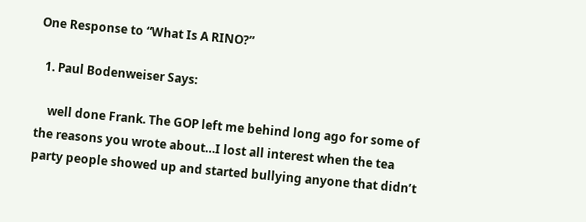One Response to “What Is A RINO?”

  1. Paul Bodenweiser Says:

    well done Frank. The GOP left me behind long ago for some of the reasons you wrote about…I lost all interest when the tea party people showed up and started bullying anyone that didn’t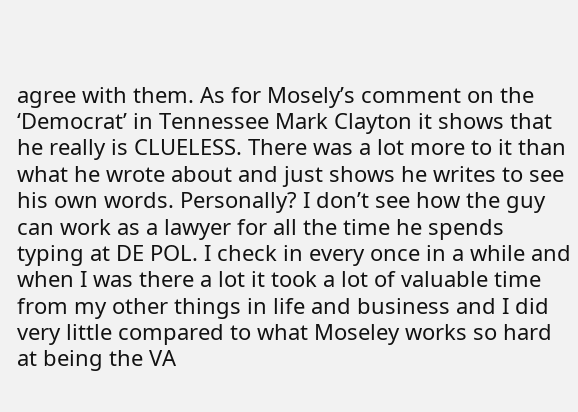agree with them. As for Mosely’s comment on the ‘Democrat’ in Tennessee Mark Clayton it shows that he really is CLUELESS. There was a lot more to it than what he wrote about and just shows he writes to see his own words. Personally? I don’t see how the guy can work as a lawyer for all the time he spends typing at DE POL. I check in every once in a while and when I was there a lot it took a lot of valuable time from my other things in life and business and I did very little compared to what Moseley works so hard at being the VA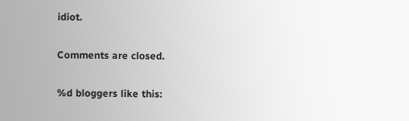idiot.

Comments are closed.

%d bloggers like this: